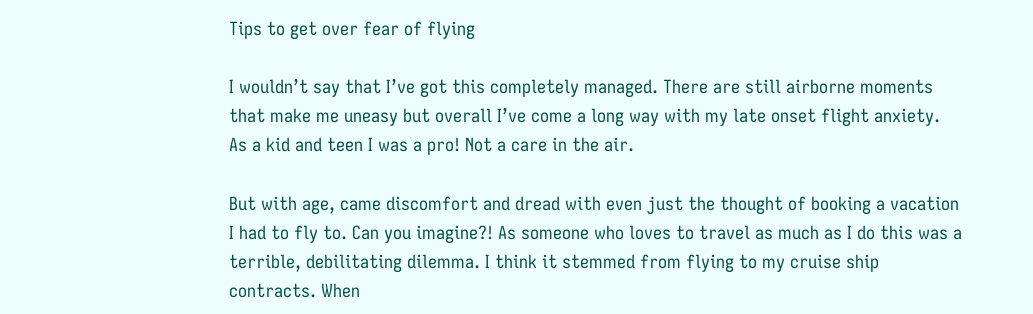Tips to get over fear of flying

I wouldn’t say that I’ve got this completely managed. There are still airborne moments that make me uneasy but overall I’ve come a long way with my late onset flight anxiety. As a kid and teen I was a pro! Not a care in the air.

But with age, came discomfort and dread with even just the thought of booking a vacation I had to fly to. Can you imagine?! As someone who loves to travel as much as I do this was a terrible, debilitating dilemma. I think it stemmed from flying to my cruise ship contracts. When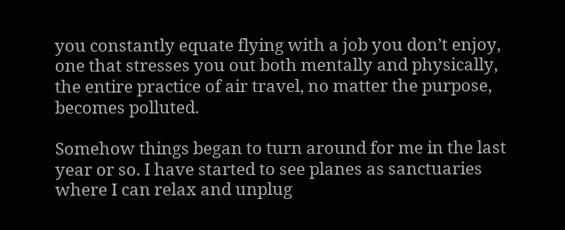you constantly equate flying with a job you don’t enjoy, one that stresses you out both mentally and physically, the entire practice of air travel, no matter the purpose, becomes polluted.

Somehow things began to turn around for me in the last year or so. I have started to see planes as sanctuaries where I can relax and unplug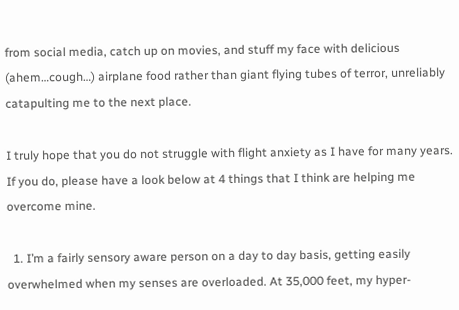from social media, catch up on movies, and stuff my face with delicious (ahem…cough…) airplane food rather than giant flying tubes of terror, unreliably catapulting me to the next place.

I truly hope that you do not struggle with flight anxiety as I have for many years. If you do, please have a look below at 4 things that I think are helping me overcome mine.

  1. I’m a fairly sensory aware person on a day to day basis, getting easily overwhelmed when my senses are overloaded. At 35,000 feet, my hyper-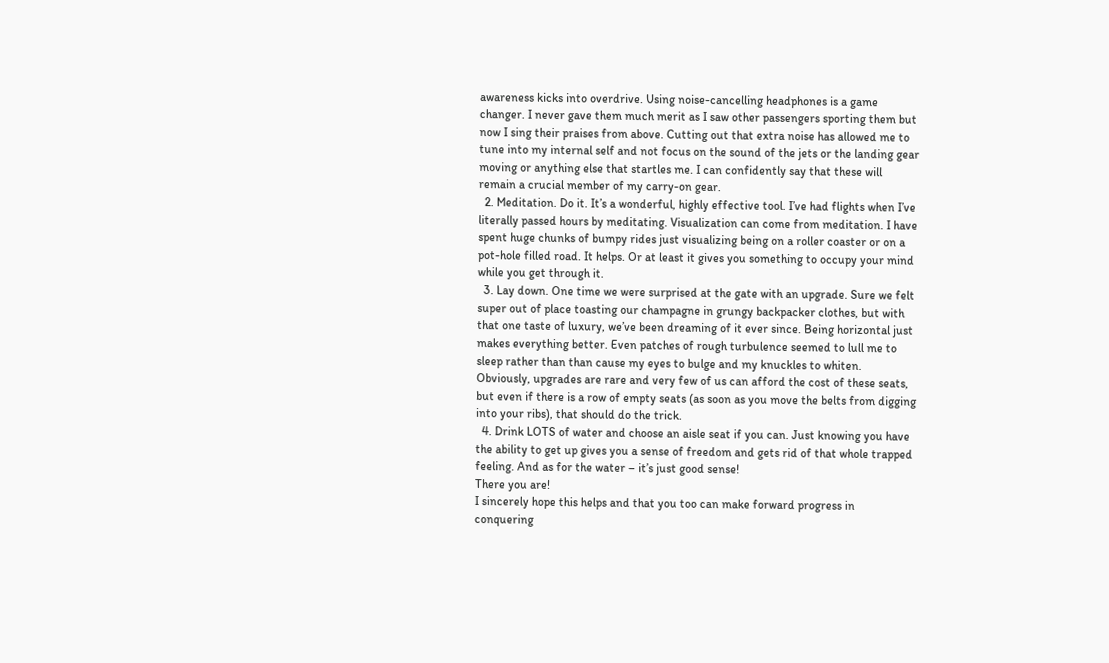awareness kicks into overdrive. Using noise-cancelling headphones is a game changer. I never gave them much merit as I saw other passengers sporting them but now I sing their praises from above. Cutting out that extra noise has allowed me to tune into my internal self and not focus on the sound of the jets or the landing gear moving or anything else that startles me. I can confidently say that these will remain a crucial member of my carry-on gear.
  2. Meditation. Do it. It’s a wonderful, highly effective tool. I’ve had flights when I’ve literally passed hours by meditating. Visualization can come from meditation. I have spent huge chunks of bumpy rides just visualizing being on a roller coaster or on a pot-hole filled road. It helps. Or at least it gives you something to occupy your mind while you get through it.
  3. Lay down. One time we were surprised at the gate with an upgrade. Sure we felt super out of place toasting our champagne in grungy backpacker clothes, but with that one taste of luxury, we’ve been dreaming of it ever since. Being horizontal just makes everything better. Even patches of rough turbulence seemed to lull me to sleep rather than than cause my eyes to bulge and my knuckles to whiten. Obviously, upgrades are rare and very few of us can afford the cost of these seats, but even if there is a row of empty seats (as soon as you move the belts from digging into your ribs), that should do the trick.
  4. Drink LOTS of water and choose an aisle seat if you can. Just knowing you have the ability to get up gives you a sense of freedom and gets rid of that whole trapped feeling. And as for the water – it’s just good sense!
There you are!
I sincerely hope this helps and that you too can make forward progress in conquering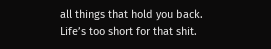all things that hold you back.
Life’s too short for that shit.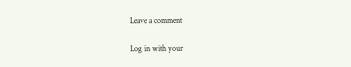Leave a comment

Log in with your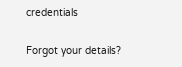credentials

Forgot your details?